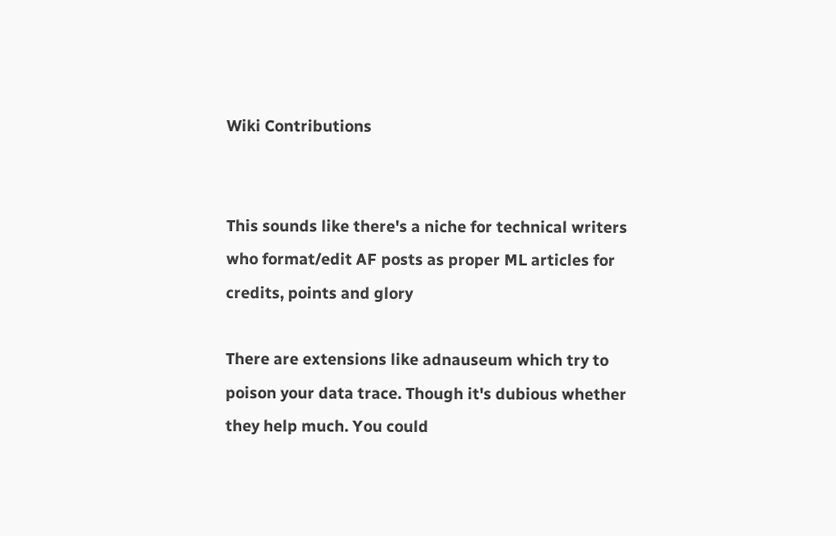Wiki Contributions


This sounds like there's a niche for technical writers who format/edit AF posts as proper ML articles for credits, points and glory

There are extensions like adnauseum which try to poison your data trace. Though it's dubious whether they help much. You could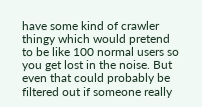have some kind of crawler thingy which would pretend to be like 100 normal users so you get lost in the noise. But even that could probably be filtered out if someone really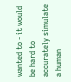wanted to - it would be hard to accurately simulate a human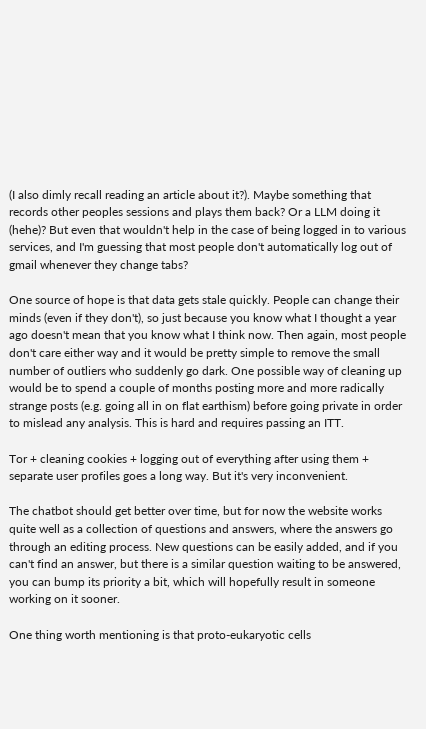(I also dimly recall reading an article about it?). Maybe something that records other peoples sessions and plays them back? Or a LLM doing it (hehe)? But even that wouldn't help in the case of being logged in to various services, and I'm guessing that most people don't automatically log out of gmail whenever they change tabs?

One source of hope is that data gets stale quickly. People can change their minds (even if they don't), so just because you know what I thought a year ago doesn't mean that you know what I think now. Then again, most people don't care either way and it would be pretty simple to remove the small number of outliers who suddenly go dark. One possible way of cleaning up would be to spend a couple of months posting more and more radically strange posts (e.g. going all in on flat earthism) before going private in order to mislead any analysis. This is hard and requires passing an ITT.

Tor + cleaning cookies + logging out of everything after using them + separate user profiles goes a long way. But it's very inconvenient.

The chatbot should get better over time, but for now the website works quite well as a collection of questions and answers, where the answers go through an editing process. New questions can be easily added, and if you can't find an answer, but there is a similar question waiting to be answered, you can bump its priority a bit, which will hopefully result in someone working on it sooner.

One thing worth mentioning is that proto-eukaryotic cells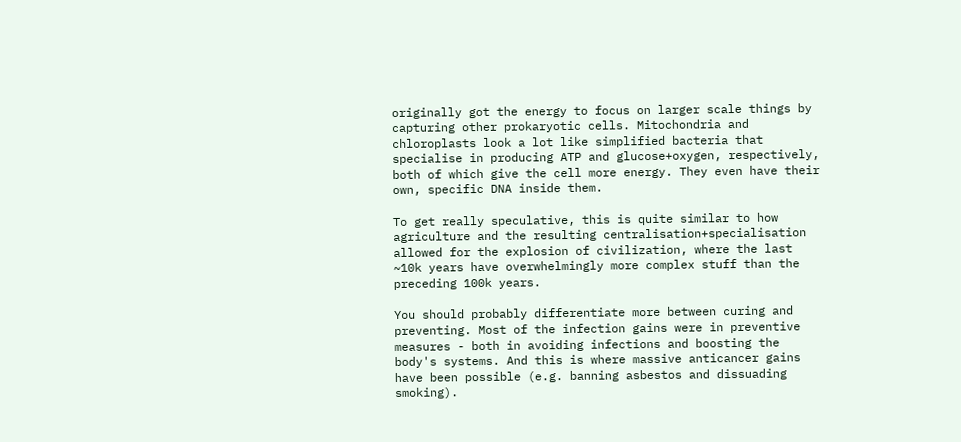originally got the energy to focus on larger scale things by capturing other prokaryotic cells. Mitochondria and chloroplasts look a lot like simplified bacteria that specialise in producing ATP and glucose+oxygen, respectively, both of which give the cell more energy. They even have their own, specific DNA inside them.

To get really speculative, this is quite similar to how agriculture and the resulting centralisation+specialisation allowed for the explosion of civilization, where the last ~10k years have overwhelmingly more complex stuff than the preceding 100k years.

You should probably differentiate more between curing and preventing. Most of the infection gains were in preventive measures - both in avoiding infections and boosting the body's systems. And this is where massive anticancer gains have been possible (e.g. banning asbestos and dissuading smoking).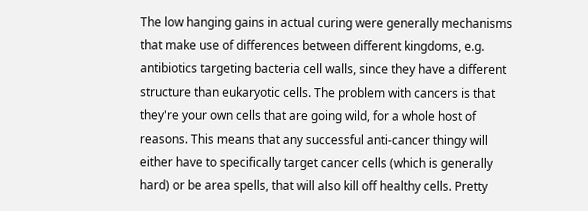The low hanging gains in actual curing were generally mechanisms that make use of differences between different kingdoms, e.g. antibiotics targeting bacteria cell walls, since they have a different structure than eukaryotic cells. The problem with cancers is that they're your own cells that are going wild, for a whole host of reasons. This means that any successful anti-cancer thingy will either have to specifically target cancer cells (which is generally hard) or be area spells, that will also kill off healthy cells. Pretty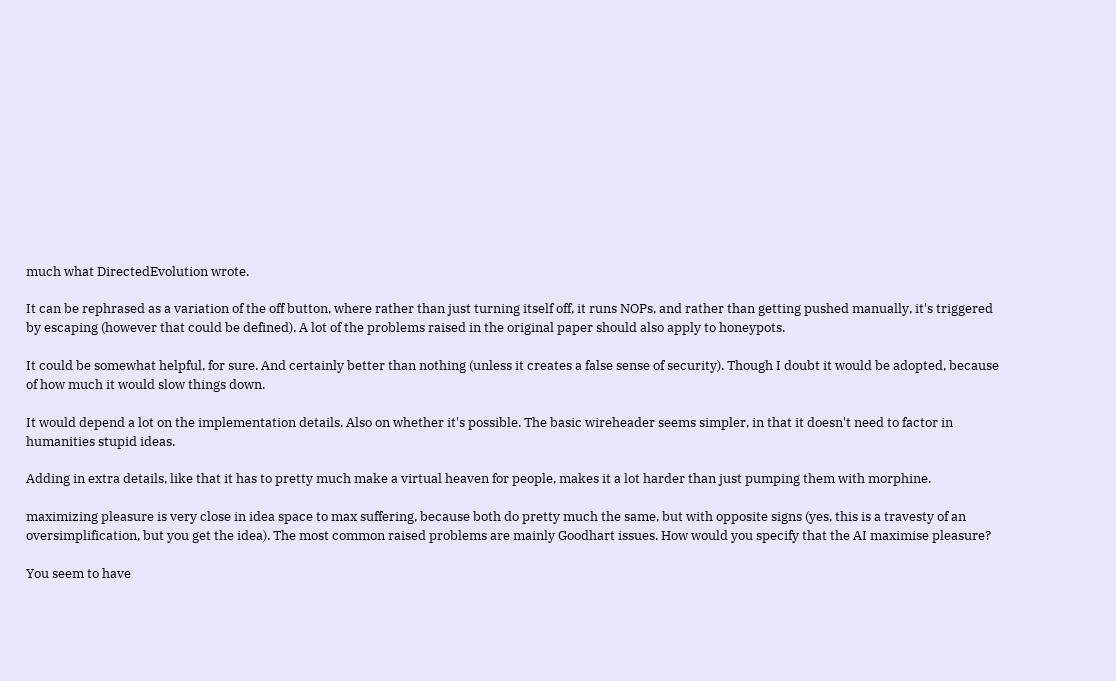much what DirectedEvolution wrote.

It can be rephrased as a variation of the off button, where rather than just turning itself off, it runs NOPs, and rather than getting pushed manually, it's triggered by escaping (however that could be defined). A lot of the problems raised in the original paper should also apply to honeypots.

It could be somewhat helpful, for sure. And certainly better than nothing (unless it creates a false sense of security). Though I doubt it would be adopted, because of how much it would slow things down.

It would depend a lot on the implementation details. Also on whether it's possible. The basic wireheader seems simpler, in that it doesn't need to factor in humanities stupid ideas.

Adding in extra details, like that it has to pretty much make a virtual heaven for people, makes it a lot harder than just pumping them with morphine.

maximizing pleasure is very close in idea space to max suffering, because both do pretty much the same, but with opposite signs (yes, this is a travesty of an oversimplification, but you get the idea). The most common raised problems are mainly Goodhart issues. How would you specify that the AI maximise pleasure?

You seem to have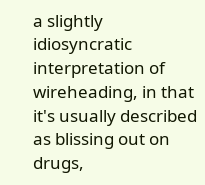a slightly idiosyncratic interpretation of wireheading, in that it's usually described as blissing out on drugs,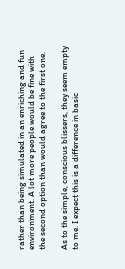rather than being simulated in an enriching and fun environment. A lot more people would be fine with the second option than would agree to the first one.

As to the simple, conscious blissers, they seem empty to me. I expect this is a difference in basic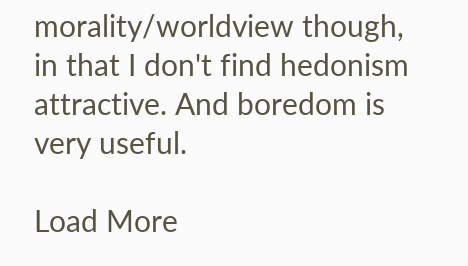morality/worldview though, in that I don't find hedonism attractive. And boredom is very useful.

Load More